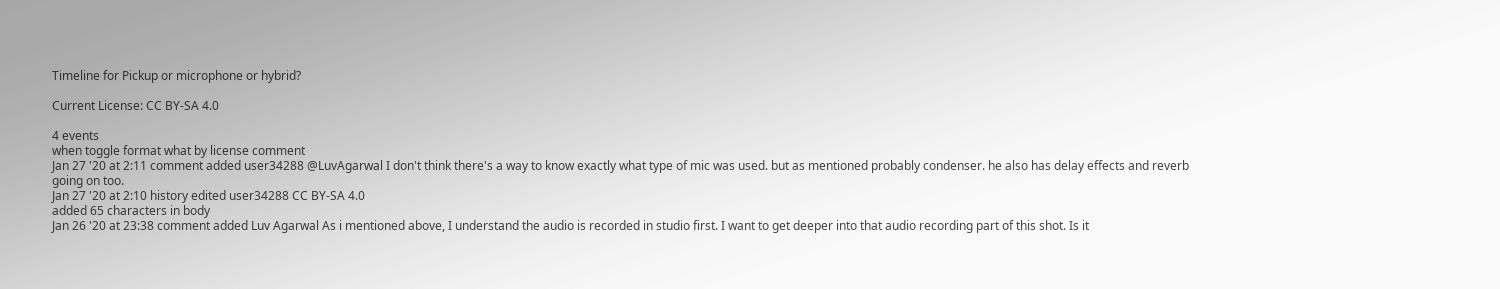Timeline for Pickup or microphone or hybrid?

Current License: CC BY-SA 4.0

4 events
when toggle format what by license comment
Jan 27 '20 at 2:11 comment added user34288 @LuvAgarwal I don't think there's a way to know exactly what type of mic was used. but as mentioned probably condenser. he also has delay effects and reverb going on too.
Jan 27 '20 at 2:10 history edited user34288 CC BY-SA 4.0
added 65 characters in body
Jan 26 '20 at 23:38 comment added Luv Agarwal As i mentioned above, I understand the audio is recorded in studio first. I want to get deeper into that audio recording part of this shot. Is it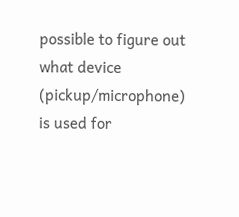possible to figure out what device (pickup/microphone) is used for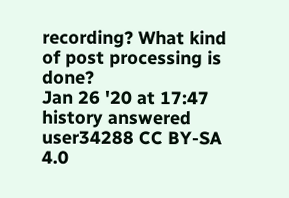recording? What kind of post processing is done?
Jan 26 '20 at 17:47 history answered user34288 CC BY-SA 4.0